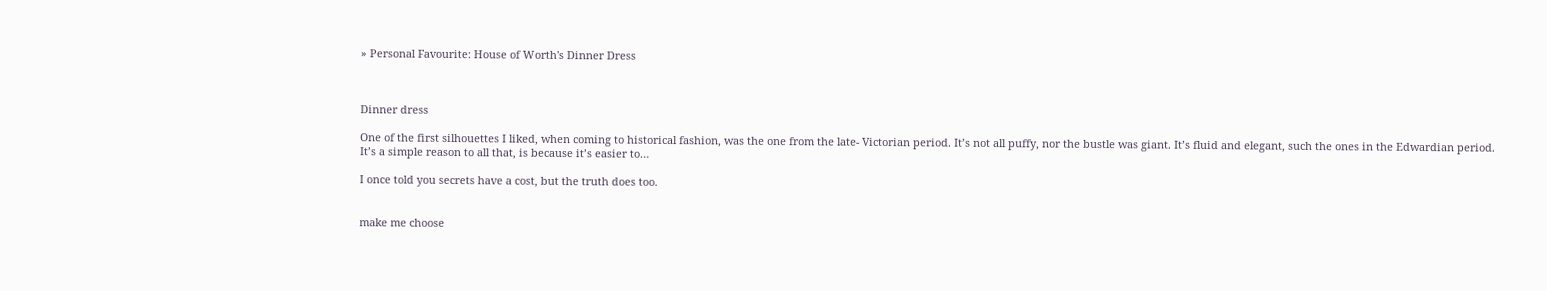» Personal Favourite: House of Worth's Dinner Dress



Dinner dress

One of the first silhouettes I liked, when coming to historical fashion, was the one from the late- Victorian period. It’s not all puffy, nor the bustle was giant. It’s fluid and elegant, such the ones in the Edwardian period.
It’s a simple reason to all that, is because it’s easier to…

I once told you secrets have a cost, but the truth does too.


make me choose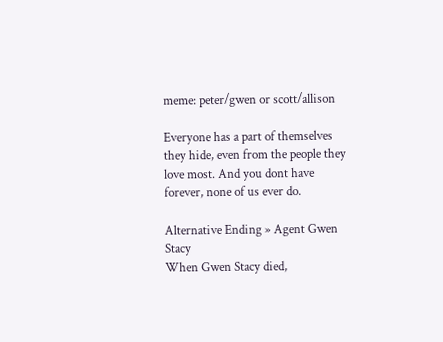meme: peter/gwen or scott/allison

Everyone has a part of themselves they hide, even from the people they love most. And you dont have forever, none of us ever do.

Alternative Ending » Agent Gwen Stacy
When Gwen Stacy died,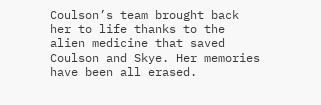Coulson’s team brought back her to life thanks to the alien medicine that saved Coulson and Skye. Her memories have been all erased.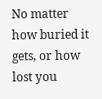No matter how buried it gets, or how lost you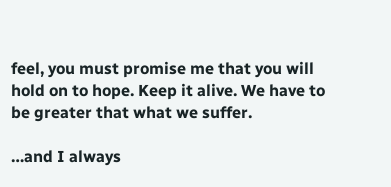feel, you must promise me that you will hold on to hope. Keep it alive. We have to be greater that what we suffer.

…and I always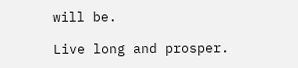will be.

Live long and prosper.